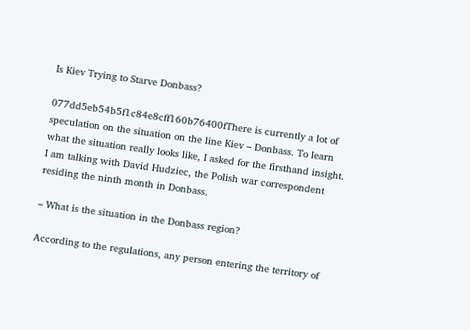Is Kiev Trying to Starve Donbass?

077dd5eb54b5f1c84e8cff160b76400fThere is currently a lot of speculation on the situation on the line Kiev – Donbass. To learn what the situation really looks like, I asked for the firsthand insight. I am talking with David Hudziec, the Polish war correspondent residing the ninth month in Donbass.

– What is the situation in the Donbass region?

According to the regulations, any person entering the territory of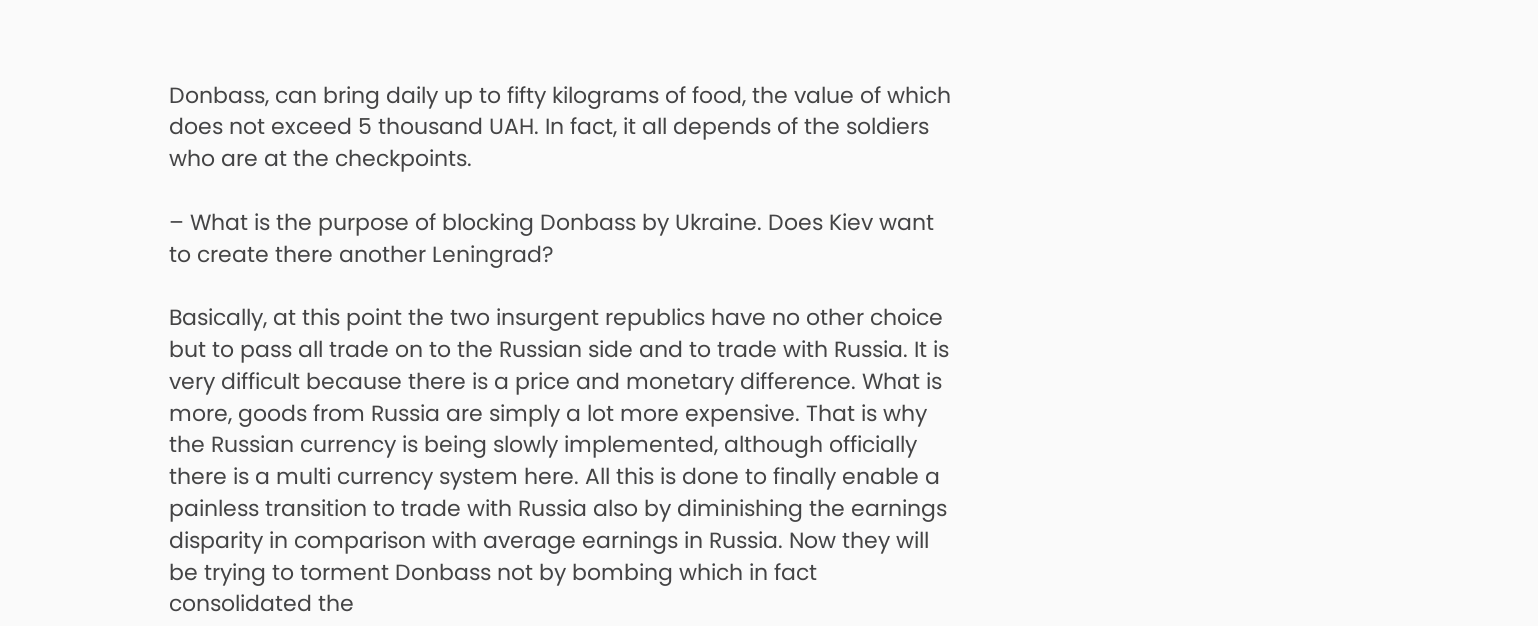Donbass, can bring daily up to fifty kilograms of food, the value of which does not exceed 5 thousand UAH. In fact, it all depends of the soldiers who are at the checkpoints.

– What is the purpose of blocking Donbass by Ukraine. Does Kiev want to create there another Leningrad?

Basically, at this point the two insurgent republics have no other choice but to pass all trade on to the Russian side and to trade with Russia. It is very difficult because there is a price and monetary difference. What is more, goods from Russia are simply a lot more expensive. That is why the Russian currency is being slowly implemented, although officially there is a multi currency system here. All this is done to finally enable a painless transition to trade with Russia also by diminishing the earnings disparity in comparison with average earnings in Russia. Now they will be trying to torment Donbass not by bombing which in fact consolidated the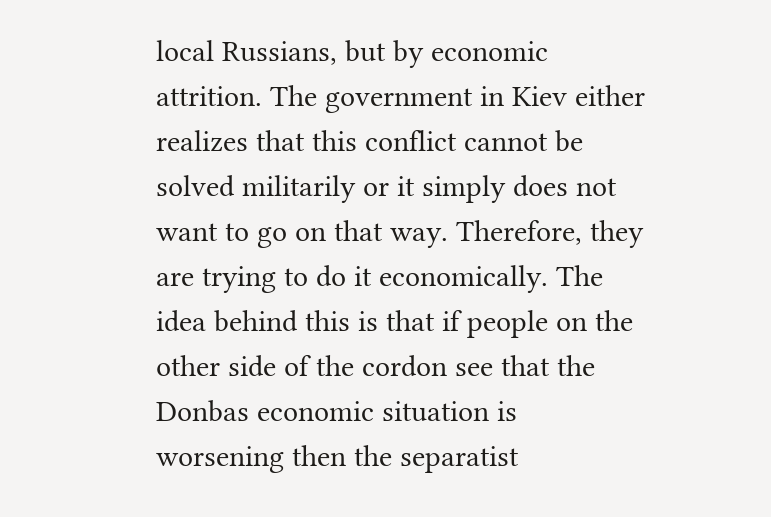local Russians, but by economic attrition. The government in Kiev either realizes that this conflict cannot be solved militarily or it simply does not want to go on that way. Therefore, they are trying to do it economically. The idea behind this is that if people on the other side of the cordon see that the Donbas economic situation is worsening then the separatist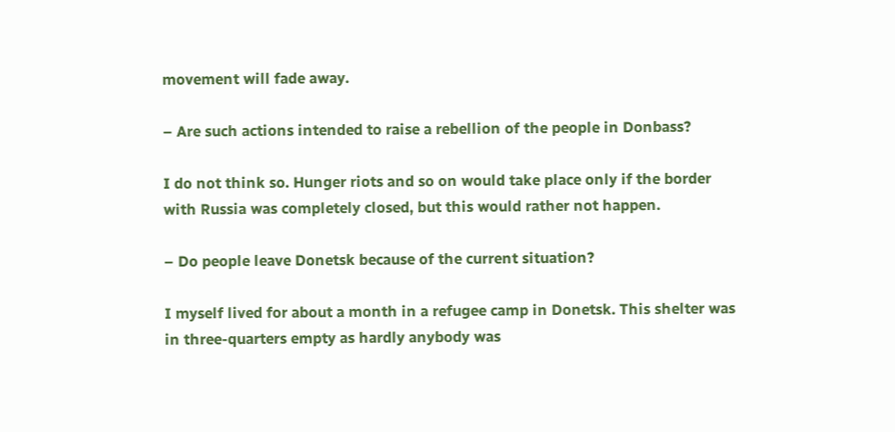movement will fade away.

– Are such actions intended to raise a rebellion of the people in Donbass?

I do not think so. Hunger riots and so on would take place only if the border with Russia was completely closed, but this would rather not happen.

– Do people leave Donetsk because of the current situation?

I myself lived for about a month in a refugee camp in Donetsk. This shelter was in three-quarters empty as hardly anybody was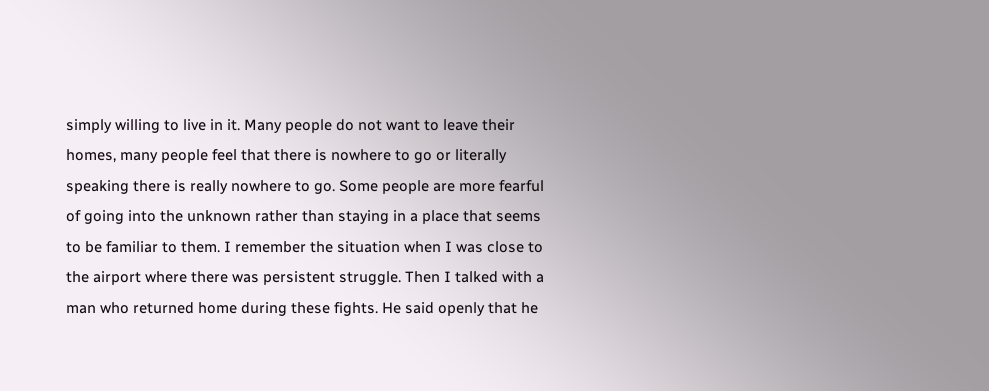simply willing to live in it. Many people do not want to leave their homes, many people feel that there is nowhere to go or literally speaking there is really nowhere to go. Some people are more fearful of going into the unknown rather than staying in a place that seems to be familiar to them. I remember the situation when I was close to the airport where there was persistent struggle. Then I talked with a man who returned home during these fights. He said openly that he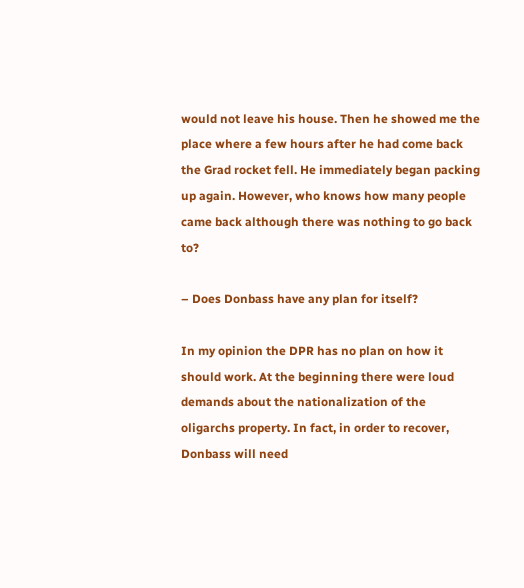would not leave his house. Then he showed me the place where a few hours after he had come back the Grad rocket fell. He immediately began packing up again. However, who knows how many people came back although there was nothing to go back to?

– Does Donbass have any plan for itself?

In my opinion the DPR has no plan on how it should work. At the beginning there were loud demands about the nationalization of the oligarchs property. In fact, in order to recover, Donbass will need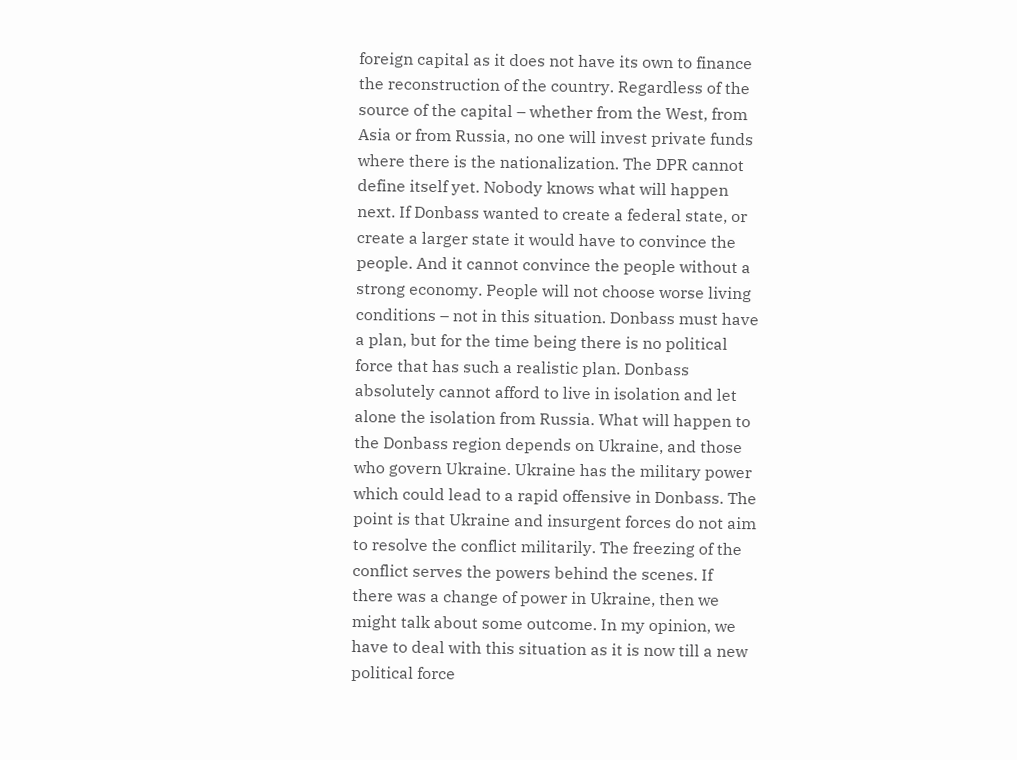foreign capital as it does not have its own to finance the reconstruction of the country. Regardless of the source of the capital – whether from the West, from Asia or from Russia, no one will invest private funds where there is the nationalization. The DPR cannot define itself yet. Nobody knows what will happen next. If Donbass wanted to create a federal state, or create a larger state it would have to convince the people. And it cannot convince the people without a strong economy. People will not choose worse living conditions – not in this situation. Donbass must have a plan, but for the time being there is no political force that has such a realistic plan. Donbass absolutely cannot afford to live in isolation and let alone the isolation from Russia. What will happen to the Donbass region depends on Ukraine, and those who govern Ukraine. Ukraine has the military power which could lead to a rapid offensive in Donbass. The point is that Ukraine and insurgent forces do not aim to resolve the conflict militarily. The freezing of the conflict serves the powers behind the scenes. If there was a change of power in Ukraine, then we might talk about some outcome. In my opinion, we have to deal with this situation as it is now till a new political force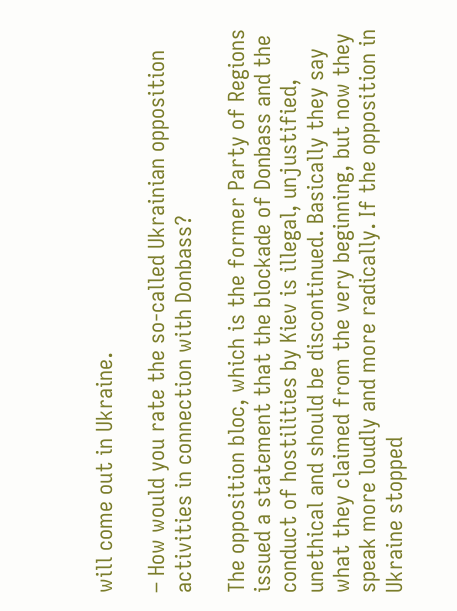will come out in Ukraine.

– How would you rate the so-called Ukrainian opposition activities in connection with Donbass?

The opposition bloc, which is the former Party of Regions issued a statement that the blockade of Donbass and the conduct of hostilities by Kiev is illegal, unjustified, unethical and should be discontinued. Basically they say what they claimed from the very beginning, but now they speak more loudly and more radically. If the opposition in Ukraine stopped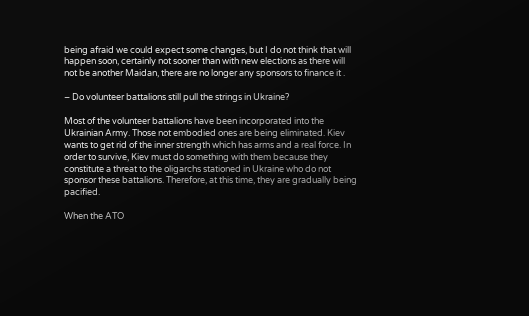being afraid we could expect some changes, but I do not think that will happen soon, certainly not sooner than with new elections as there will not be another Maidan, there are no longer any sponsors to finance it .

– Do volunteer battalions still pull the strings in Ukraine?

Most of the volunteer battalions have been incorporated into the Ukrainian Army. Those not embodied ones are being eliminated. Kiev wants to get rid of the inner strength which has arms and a real force. In order to survive, Kiev must do something with them because they constitute a threat to the oligarchs stationed in Ukraine who do not sponsor these battalions. Therefore, at this time, they are gradually being pacified.

When the ATO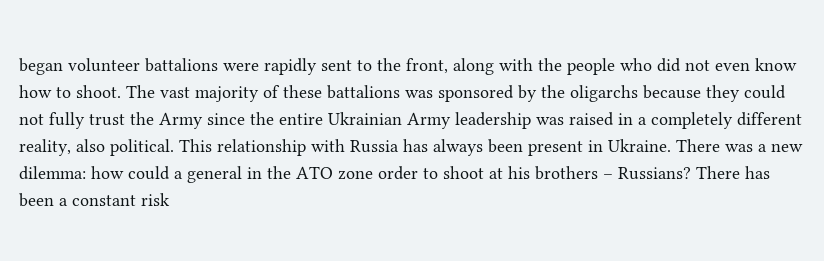began volunteer battalions were rapidly sent to the front, along with the people who did not even know how to shoot. The vast majority of these battalions was sponsored by the oligarchs because they could not fully trust the Army since the entire Ukrainian Army leadership was raised in a completely different reality, also political. This relationship with Russia has always been present in Ukraine. There was a new dilemma: how could a general in the ATO zone order to shoot at his brothers – Russians? There has been a constant risk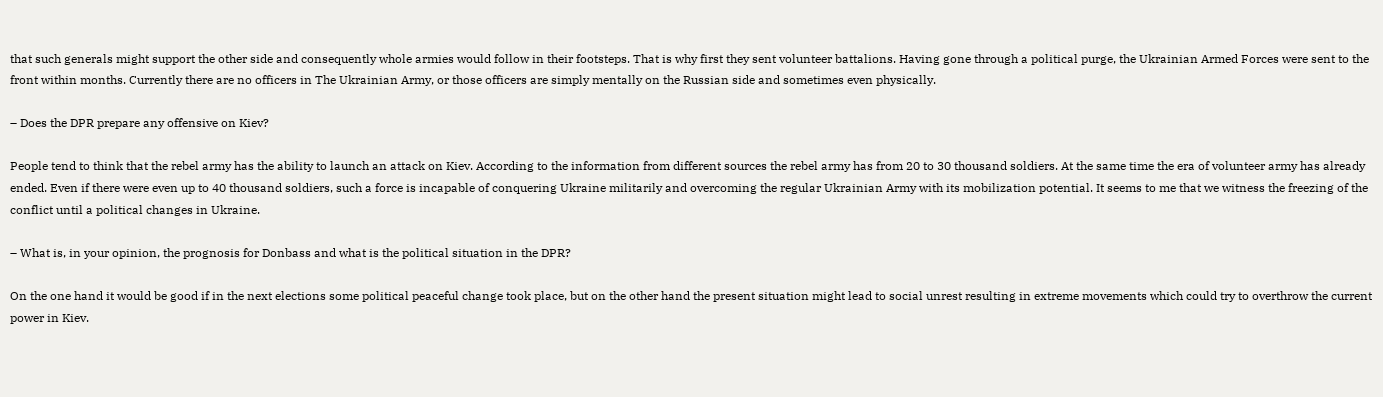that such generals might support the other side and consequently whole armies would follow in their footsteps. That is why first they sent volunteer battalions. Having gone through a political purge, the Ukrainian Armed Forces were sent to the front within months. Currently there are no officers in The Ukrainian Army, or those officers are simply mentally on the Russian side and sometimes even physically.

– Does the DPR prepare any offensive on Kiev?

People tend to think that the rebel army has the ability to launch an attack on Kiev. According to the information from different sources the rebel army has from 20 to 30 thousand soldiers. At the same time the era of volunteer army has already ended. Even if there were even up to 40 thousand soldiers, such a force is incapable of conquering Ukraine militarily and overcoming the regular Ukrainian Army with its mobilization potential. It seems to me that we witness the freezing of the conflict until a political changes in Ukraine.

– What is, in your opinion, the prognosis for Donbass and what is the political situation in the DPR?

On the one hand it would be good if in the next elections some political peaceful change took place, but on the other hand the present situation might lead to social unrest resulting in extreme movements which could try to overthrow the current power in Kiev.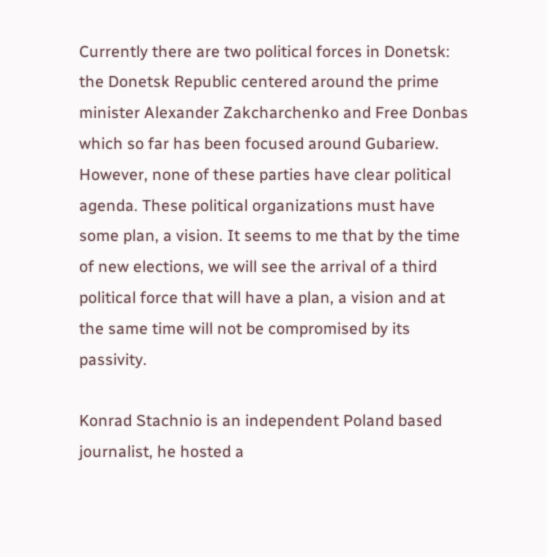Currently there are two political forces in Donetsk: the Donetsk Republic centered around the prime minister Alexander Zakcharchenko and Free Donbas which so far has been focused around Gubariew. However, none of these parties have clear political agenda. These political organizations must have some plan, a vision. It seems to me that by the time of new elections, we will see the arrival of a third political force that will have a plan, a vision and at the same time will not be compromised by its passivity.

Konrad Stachnio is an independent Poland based journalist, he hosted a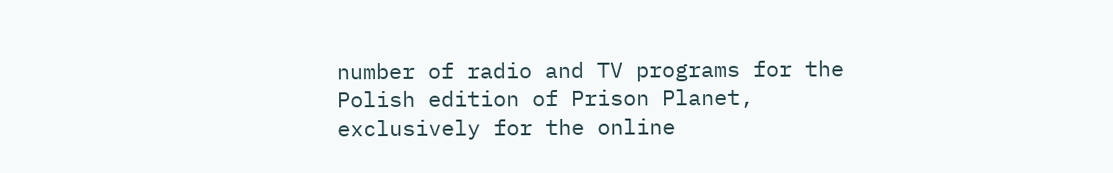number of radio and TV programs for the Polish edition of Prison Planet, exclusively for the online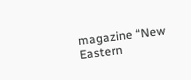magazine “New Eastern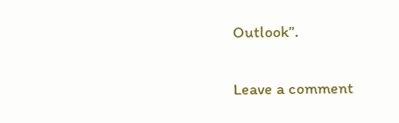Outlook”.

Leave a comment